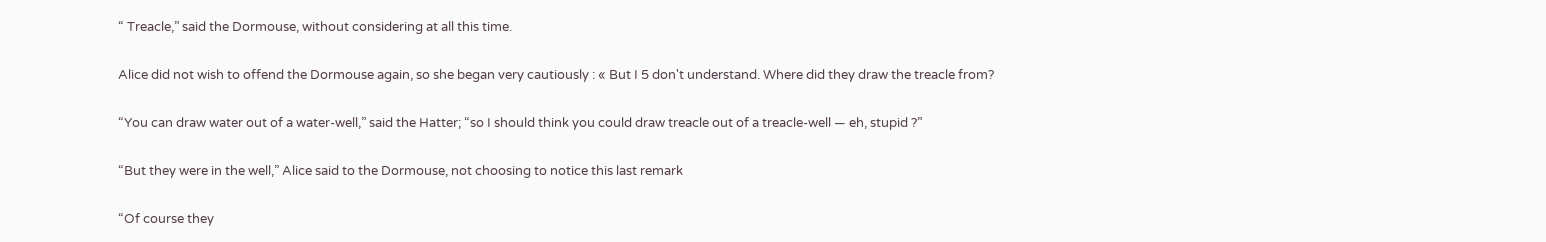“ Treacle,” said the Dormouse, without considering at all this time.

Alice did not wish to offend the Dormouse again, so she began very cautiously : « But I 5 don't understand. Where did they draw the treacle from?

“You can draw water out of a water-well,” said the Hatter; “so I should think you could draw treacle out of a treacle-well — eh, stupid ?”

“But they were in the well,” Alice said to the Dormouse, not choosing to notice this last remark

“Of course they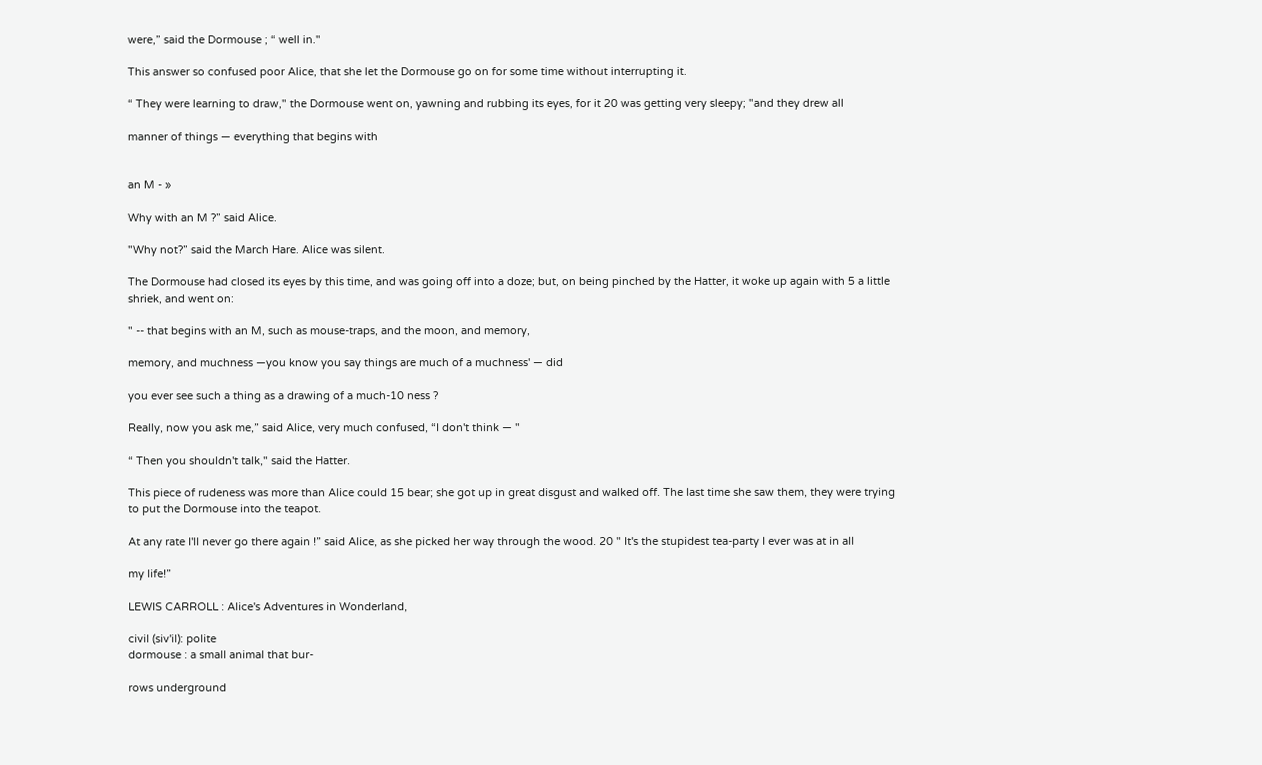were,” said the Dormouse ; “ well in."

This answer so confused poor Alice, that she let the Dormouse go on for some time without interrupting it.

“ They were learning to draw," the Dormouse went on, yawning and rubbing its eyes, for it 20 was getting very sleepy; "and they drew all

manner of things — everything that begins with


an M - »

Why with an M ?” said Alice.

"Why not?” said the March Hare. Alice was silent.

The Dormouse had closed its eyes by this time, and was going off into a doze; but, on being pinched by the Hatter, it woke up again with 5 a little shriek, and went on:

" -- that begins with an M, such as mouse-traps, and the moon, and memory,

memory, and muchness —you know you say things are much of a muchness' — did

you ever see such a thing as a drawing of a much-10 ness ?

Really, now you ask me,” said Alice, very much confused, “I don't think — "

“ Then you shouldn't talk," said the Hatter.

This piece of rudeness was more than Alice could 15 bear; she got up in great disgust and walked off. The last time she saw them, they were trying to put the Dormouse into the teapot.

At any rate I'll never go there again !” said Alice, as she picked her way through the wood. 20 " It's the stupidest tea-party I ever was at in all

my life!”

LEWIS CARROLL : Alice's Adventures in Wonderland,

civil (siv'il): polite
dormouse : a small animal that bur-

rows underground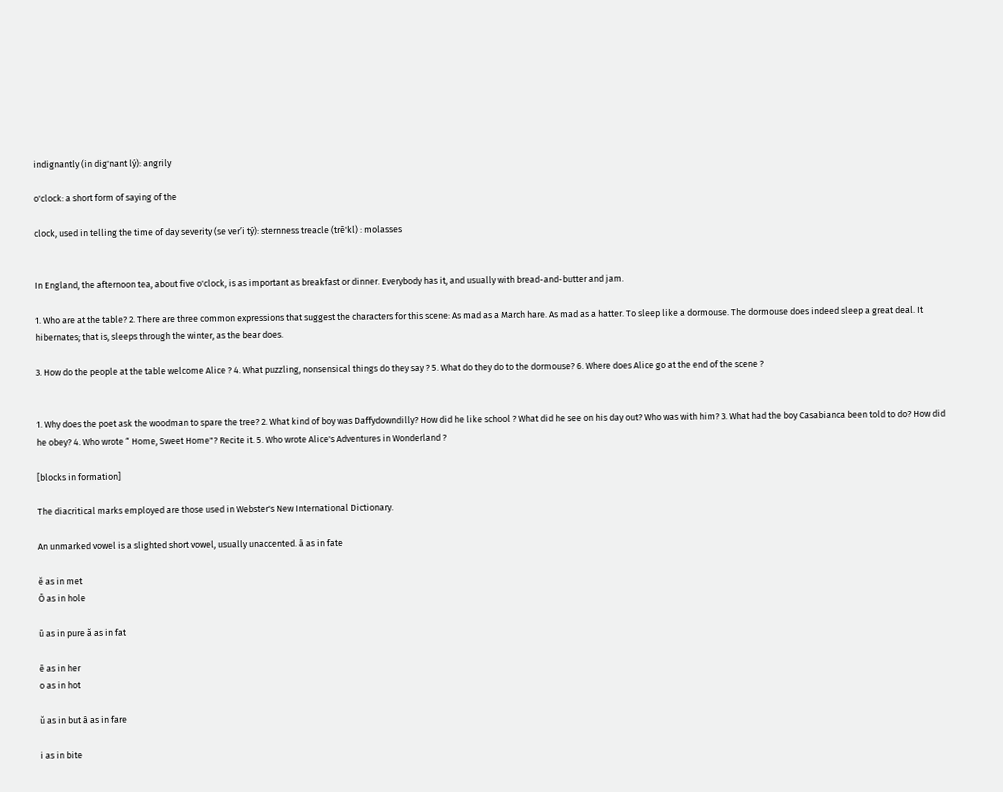indignantly (in dig'nant lý): angrily

o'clock: a short form of saying of the

clock, used in telling the time of day severity (se ver’i tý): sternness treacle (trē'kl) : molasses


In England, the afternoon tea, about five o'clock, is as important as breakfast or dinner. Everybody has it, and usually with bread-and-butter and jam.

1. Who are at the table? 2. There are three common expressions that suggest the characters for this scene: As mad as a March hare. As mad as a hatter. To sleep like a dormouse. The dormouse does indeed sleep a great deal. It hibernates; that is, sleeps through the winter, as the bear does.

3. How do the people at the table welcome Alice ? 4. What puzzling, nonsensical things do they say ? 5. What do they do to the dormouse? 6. Where does Alice go at the end of the scene ?


1. Why does the poet ask the woodman to spare the tree? 2. What kind of boy was Daffydowndilly? How did he like school ? What did he see on his day out? Who was with him? 3. What had the boy Casabianca been told to do? How did he obey? 4. Who wrote “ Home, Sweet Home"? Recite it. 5. Who wrote Alice's Adventures in Wonderland ?

[blocks in formation]

The diacritical marks employed are those used in Webster's New International Dictionary.

An unmarked vowel is a slighted short vowel, usually unaccented. ā as in fate

ě as in met
Ō as in hole

ū as in pure ă as in fat

ē as in her
o as in hot

ŭ as in but â as in fare

i as in bite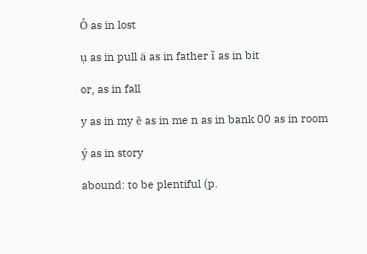Ô as in lost

ụ as in pull ä as in father ĩ as in bit

or, as in fall

y as in my ē as in me n as in bank 00 as in room

ý as in story

abound: to be plentiful (p.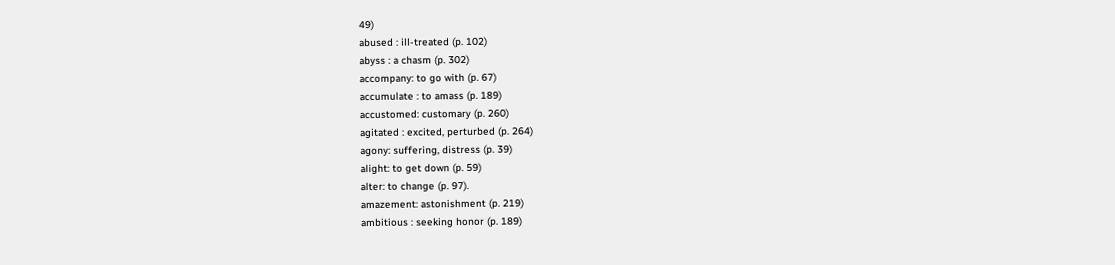49)
abused : ill-treated (p. 102)
abyss : a chasm (p. 302)
accompany: to go with (p. 67)
accumulate : to amass (p. 189)
accustomed: customary (p. 260)
agitated : excited, perturbed (p. 264)
agony: suffering, distress (p. 39)
alight: to get down (p. 59)
alter: to change (p. 97).
amazement: astonishment (p. 219)
ambitious : seeking honor (p. 189)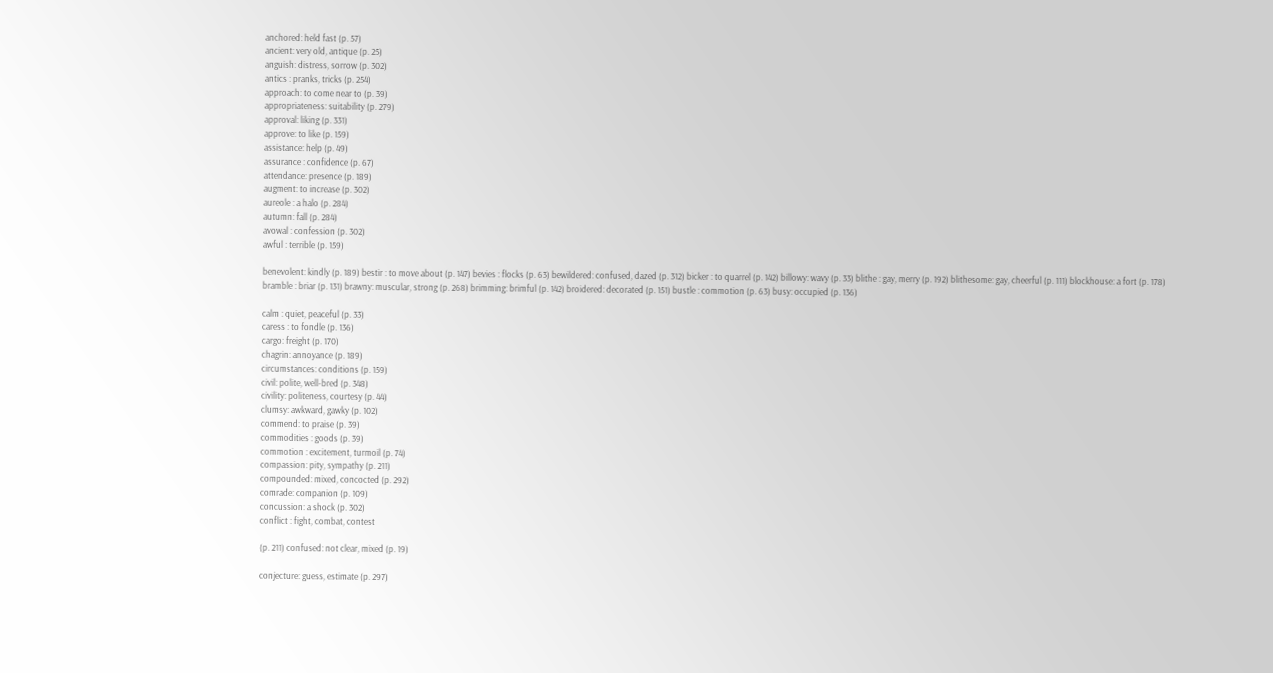anchored: held fast (p. 57)
ancient: very old, antique (p. 25)
anguish: distress, sorrow (p. 302)
antics : pranks, tricks (p. 254)
approach: to come near to (p. 39)
appropriateness: suitability (p. 279)
approval: liking (p. 331)
approve: to like (p. 159)
assistance: help (p. 49)
assurance : confidence (p. 67)
attendance: presence (p. 189)
augment: to increase (p. 302)
aureole : a halo (p. 284)
autumn: fall (p. 284)
avowal : confession (p. 302)
awful : terrible (p. 159)

benevolent: kindly (p. 189) bestir : to move about (p. 147) bevies : flocks (p. 63) bewildered: confused, dazed (p. 312) bicker : to quarrel (p. 142) billowy: wavy (p. 33) blithe : gay, merry (p. 192) blithesome: gay, cheerful (p. 111) blockhouse: a fort (p. 178) bramble : briar (p. 131) brawny: muscular, strong (p. 268) brimming: brimful (p. 142) broidered: decorated (p. 151) bustle : commotion (p. 63) busy: occupied (p. 136)

calm : quiet, peaceful (p. 33)
caress : to fondle (p. 136)
cargo: freight (p. 170)
chagrin: annoyance (p. 189)
circumstances: conditions (p. 159)
civil: polite, well-bred (p. 348)
civility: politeness, courtesy (p. 44)
clumsy: awkward, gawky (p. 102)
commend: to praise (p. 39)
commodities : goods (p. 39)
commotion : excitement, turmoil (p. 74)
compassion: pity, sympathy (p. 211)
compounded: mixed, concocted (p. 292)
comrade: companion (p. 109)
concussion: a shock (p. 302)
conflict : fight, combat, contest

(p. 211) confused: not clear, mixed (p. 19)

conjecture: guess, estimate (p. 297)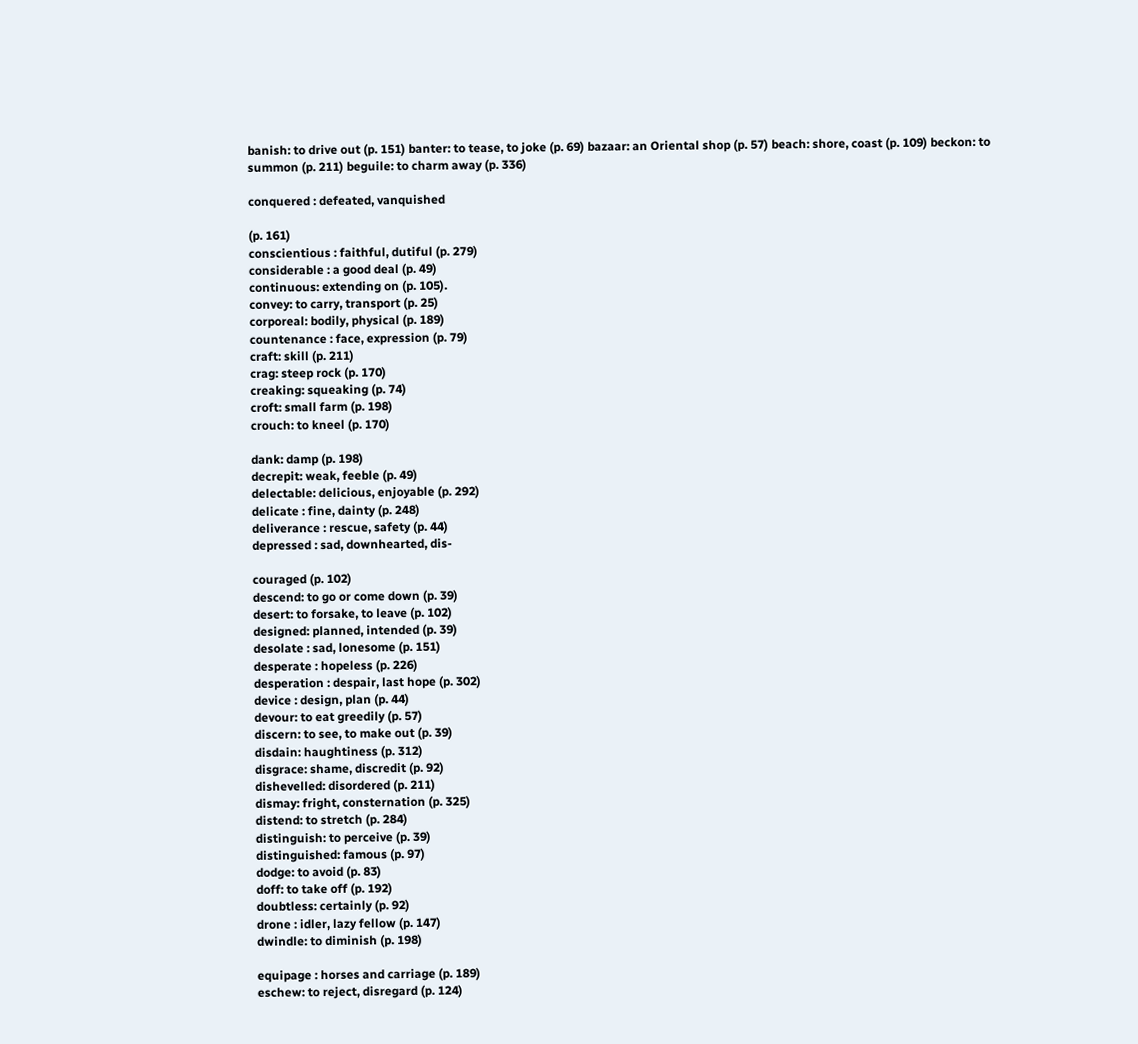banish: to drive out (p. 151) banter: to tease, to joke (p. 69) bazaar: an Oriental shop (p. 57) beach: shore, coast (p. 109) beckon: to summon (p. 211) beguile: to charm away (p. 336)

conquered : defeated, vanquished

(p. 161)
conscientious : faithful, dutiful (p. 279)
considerable : a good deal (p. 49)
continuous: extending on (p. 105).
convey: to carry, transport (p. 25)
corporeal: bodily, physical (p. 189)
countenance : face, expression (p. 79)
craft: skill (p. 211)
crag: steep rock (p. 170)
creaking: squeaking (p. 74)
croft: small farm (p. 198)
crouch: to kneel (p. 170)

dank: damp (p. 198)
decrepit: weak, feeble (p. 49)
delectable: delicious, enjoyable (p. 292)
delicate : fine, dainty (p. 248)
deliverance : rescue, safety (p. 44)
depressed : sad, downhearted, dis-

couraged (p. 102)
descend: to go or come down (p. 39)
desert: to forsake, to leave (p. 102)
designed: planned, intended (p. 39)
desolate : sad, lonesome (p. 151)
desperate : hopeless (p. 226)
desperation : despair, last hope (p. 302)
device : design, plan (p. 44)
devour: to eat greedily (p. 57)
discern: to see, to make out (p. 39)
disdain: haughtiness (p. 312)
disgrace: shame, discredit (p. 92)
dishevelled: disordered (p. 211)
dismay: fright, consternation (p. 325)
distend: to stretch (p. 284)
distinguish: to perceive (p. 39)
distinguished: famous (p. 97)
dodge: to avoid (p. 83)
doff: to take off (p. 192)
doubtless: certainly (p. 92)
drone : idler, lazy fellow (p. 147)
dwindle: to diminish (p. 198)

equipage : horses and carriage (p. 189)
eschew: to reject, disregard (p. 124)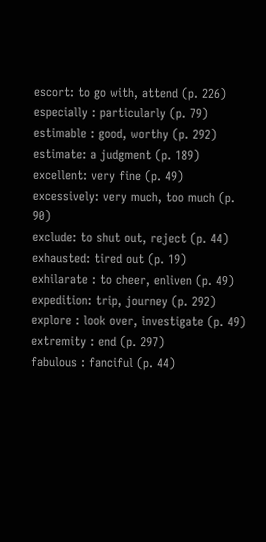escort: to go with, attend (p. 226)
especially : particularly (p. 79)
estimable : good, worthy (p. 292)
estimate: a judgment (p. 189)
excellent: very fine (p. 49)
excessively: very much, too much (p. 90)
exclude: to shut out, reject (p. 44)
exhausted: tired out (p. 19)
exhilarate : to cheer, enliven (p. 49)
expedition: trip, journey (p. 292)
explore : look over, investigate (p. 49)
extremity : end (p. 297)
fabulous : fanciful (p. 44)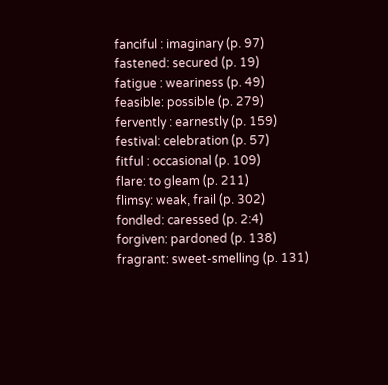fanciful : imaginary (p. 97)
fastened: secured (p. 19)
fatigue : weariness (p. 49)
feasible: possible (p. 279)
fervently : earnestly (p. 159)
festival: celebration (p. 57)
fitful : occasional (p. 109)
flare: to gleam (p. 211)
flimsy: weak, frail (p. 302)
fondled: caressed (p. 2:4)
forgiven: pardoned (p. 138)
fragrant: sweet-smelling (p. 131)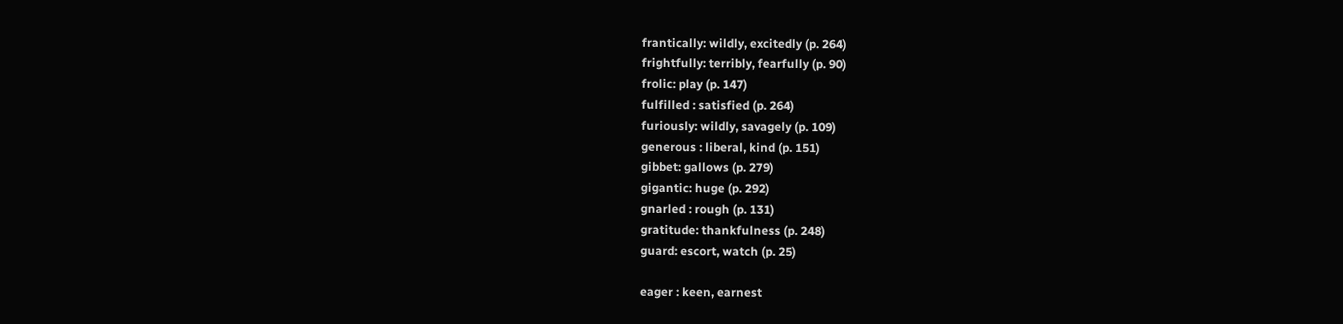frantically: wildly, excitedly (p. 264)
frightfully: terribly, fearfully (p. 90)
frolic: play (p. 147)
fulfilled : satisfied (p. 264)
furiously: wildly, savagely (p. 109)
generous : liberal, kind (p. 151)
gibbet: gallows (p. 279)
gigantic: huge (p. 292)
gnarled : rough (p. 131)
gratitude: thankfulness (p. 248)
guard: escort, watch (p. 25)

eager : keen, earnest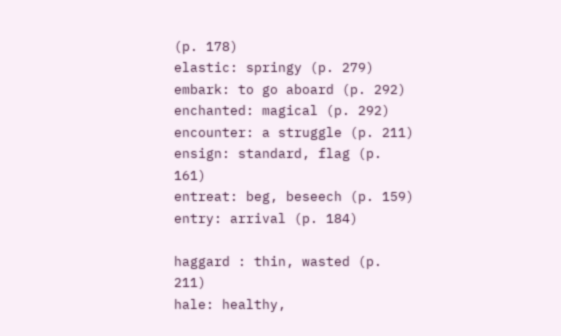(p. 178)
elastic: springy (p. 279)
embark: to go aboard (p. 292)
enchanted: magical (p. 292)
encounter: a struggle (p. 211)
ensign: standard, flag (p. 161)
entreat: beg, beseech (p. 159)
entry: arrival (p. 184)

haggard : thin, wasted (p. 211)
hale: healthy,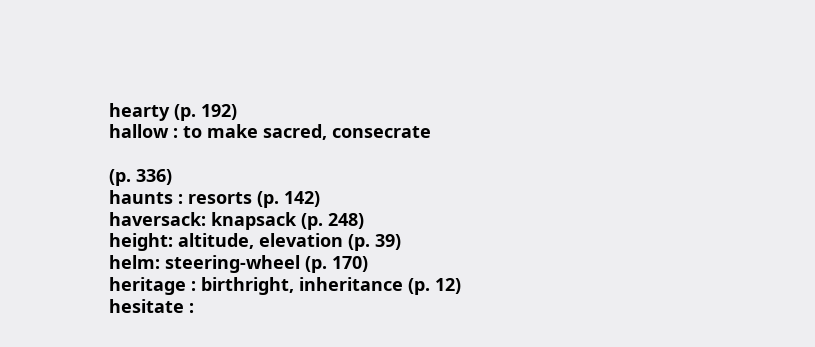hearty (p. 192)
hallow : to make sacred, consecrate

(p. 336)
haunts : resorts (p. 142)
haversack: knapsack (p. 248)
height: altitude, elevation (p. 39)
helm: steering-wheel (p. 170)
heritage : birthright, inheritance (p. 12)
hesitate :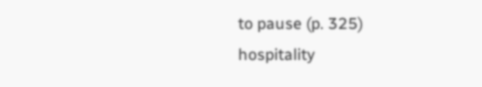to pause (p. 325)
hospitality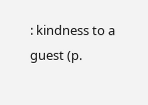: kindness to a guest (p.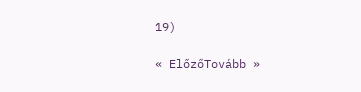19)

« ElőzőTovább »